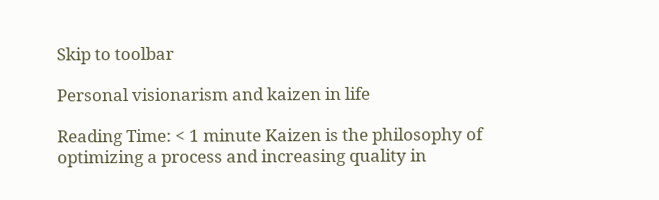Skip to toolbar

Personal visionarism and kaizen in life

Reading Time: < 1 minute Kaizen is the philosophy of optimizing a process and increasing quality in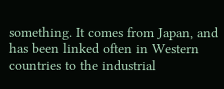something. It comes from Japan, and has been linked often in Western countries to the industrial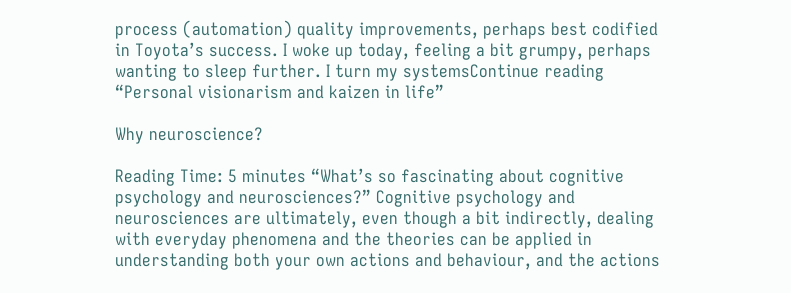process (automation) quality improvements, perhaps best codified in Toyota’s success. I woke up today, feeling a bit grumpy, perhaps wanting to sleep further. I turn my systemsContinue reading “Personal visionarism and kaizen in life”

Why neuroscience?

Reading Time: 5 minutes “What’s so fascinating about cognitive psychology and neurosciences?” Cognitive psychology and neurosciences are ultimately, even though a bit indirectly, dealing with everyday phenomena and the theories can be applied in understanding both your own actions and behaviour, and the actions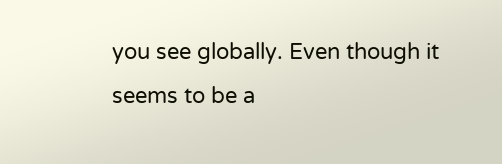you see globally. Even though it seems to be a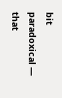bit paradoxical — that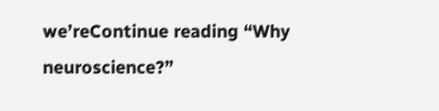we’reContinue reading “Why neuroscience?”